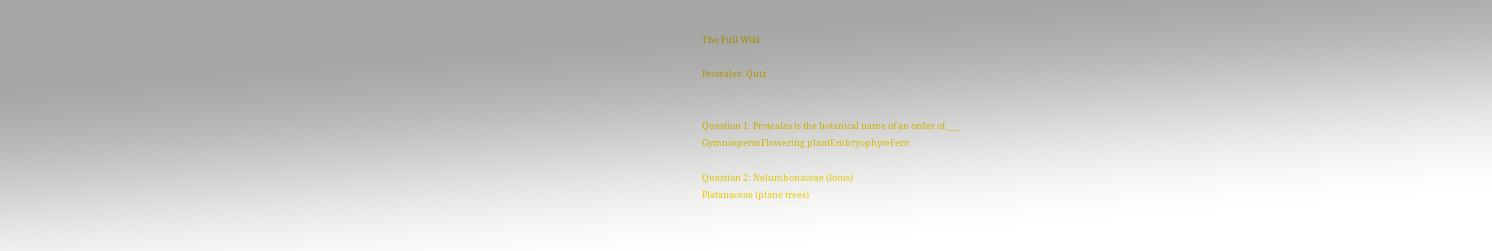The Full Wiki

Proteales: Quiz


Question 1: Proteales is the botanical name of an order of ___.
GymnospermFlowering plantEmbryophyteFern

Question 2: Nelumbonaceae (lotus)
Platanaceae (plane trees)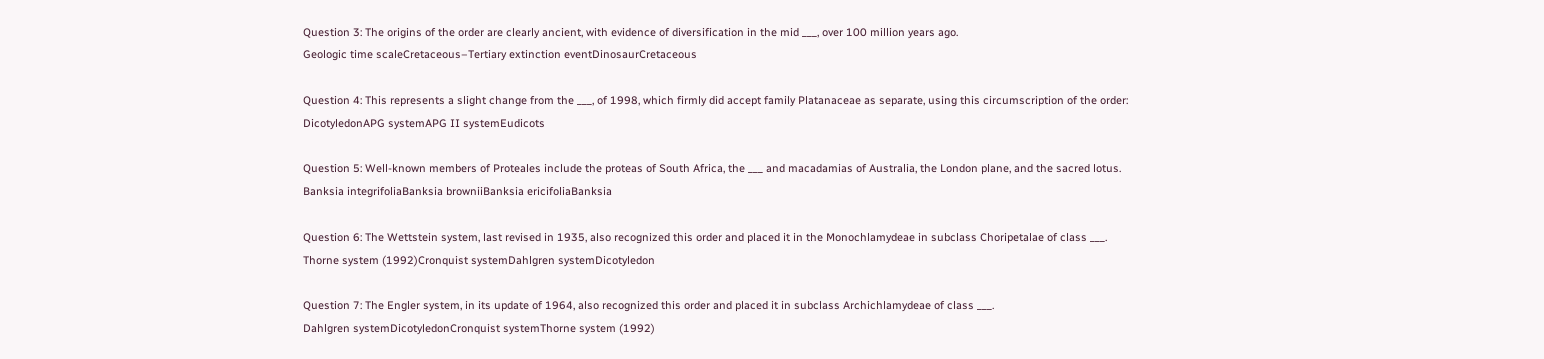Question 3: The origins of the order are clearly ancient, with evidence of diversification in the mid ___, over 100 million years ago.
Geologic time scaleCretaceous–Tertiary extinction eventDinosaurCretaceous

Question 4: This represents a slight change from the ___, of 1998, which firmly did accept family Platanaceae as separate, using this circumscription of the order:
DicotyledonAPG systemAPG II systemEudicots

Question 5: Well-known members of Proteales include the proteas of South Africa, the ___ and macadamias of Australia, the London plane, and the sacred lotus.
Banksia integrifoliaBanksia browniiBanksia ericifoliaBanksia

Question 6: The Wettstein system, last revised in 1935, also recognized this order and placed it in the Monochlamydeae in subclass Choripetalae of class ___.
Thorne system (1992)Cronquist systemDahlgren systemDicotyledon

Question 7: The Engler system, in its update of 1964, also recognized this order and placed it in subclass Archichlamydeae of class ___.
Dahlgren systemDicotyledonCronquist systemThorne system (1992)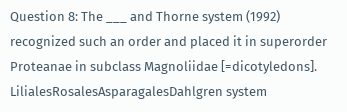Question 8: The ___ and Thorne system (1992) recognized such an order and placed it in superorder Proteanae in subclass Magnoliidae [=dicotyledons].
LilialesRosalesAsparagalesDahlgren system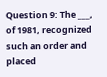Question 9: The ___, of 1981, recognized such an order and placed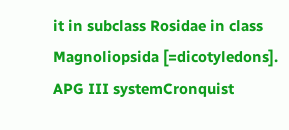it in subclass Rosidae in class Magnoliopsida [=dicotyledons].
APG III systemCronquist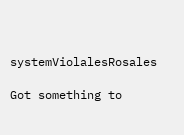systemViolalesRosales

Got something to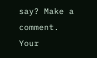say? Make a comment.
Your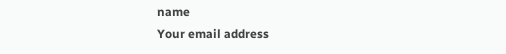name
Your email address